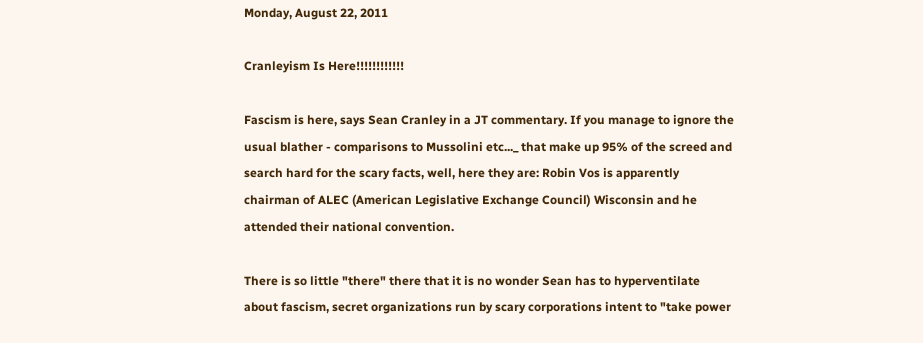Monday, August 22, 2011

Cranleyism Is Here!!!!!!!!!!!!

Fascism is here, says Sean Cranley in a JT commentary. If you manage to ignore the usual blather - comparisons to Mussolini etc..._ that make up 95% of the screed and search hard for the scary facts, well, here they are: Robin Vos is apparently chairman of ALEC (American Legislative Exchange Council) Wisconsin and he attended their national convention.

There is so little "there" there that it is no wonder Sean has to hyperventilate about fascism, secret organizations run by scary corporations intent to "take power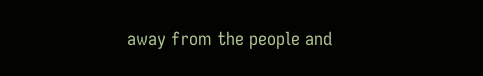away from the people and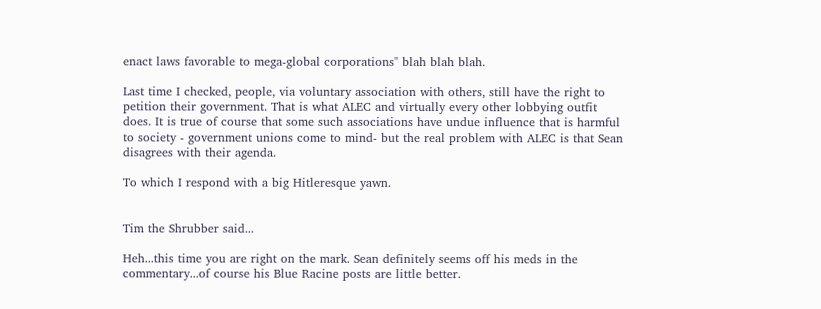enact laws favorable to mega-global corporations" blah blah blah.

Last time I checked, people, via voluntary association with others, still have the right to petition their government. That is what ALEC and virtually every other lobbying outfit does. It is true of course that some such associations have undue influence that is harmful to society - government unions come to mind- but the real problem with ALEC is that Sean disagrees with their agenda.

To which I respond with a big Hitleresque yawn.


Tim the Shrubber said...

Heh...this time you are right on the mark. Sean definitely seems off his meds in the commentary...of course his Blue Racine posts are little better.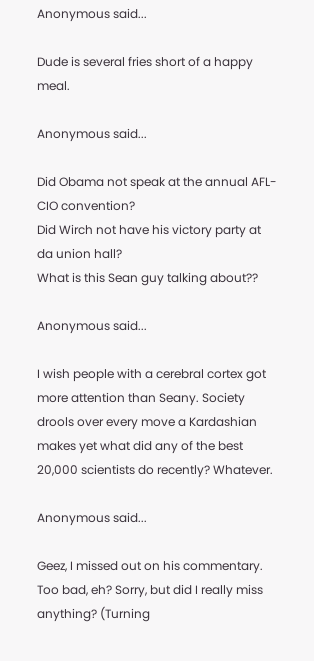Anonymous said...

Dude is several fries short of a happy meal.

Anonymous said...

Did Obama not speak at the annual AFL-CIO convention?
Did Wirch not have his victory party at da union hall?
What is this Sean guy talking about??

Anonymous said...

I wish people with a cerebral cortex got more attention than Seany. Society drools over every move a Kardashian makes yet what did any of the best 20,000 scientists do recently? Whatever.

Anonymous said...

Geez, I missed out on his commentary. Too bad, eh? Sorry, but did I really miss anything? (Turning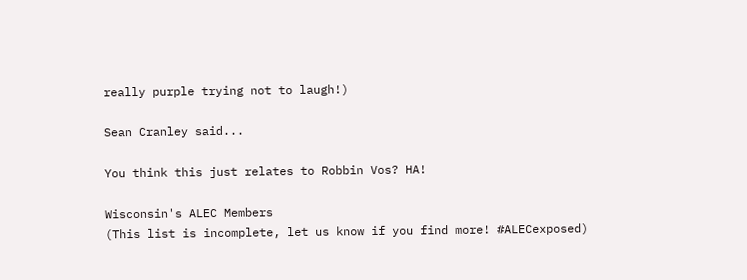really purple trying not to laugh!)

Sean Cranley said...

You think this just relates to Robbin Vos? HA!

Wisconsin's ALEC Members
(This list is incomplete, let us know if you find more! #ALECexposed)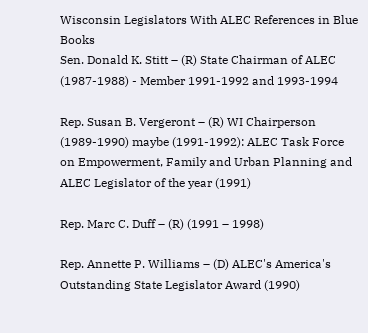Wisconsin Legislators With ALEC References in Blue Books
Sen. Donald K. Stitt – (R) State Chairman of ALEC (1987-1988) - Member 1991-1992 and 1993-1994

Rep. Susan B. Vergeront – (R) WI Chairperson (1989-1990) maybe (1991-1992): ALEC Task Force on Empowerment, Family and Urban Planning and ALEC Legislator of the year (1991)

Rep. Marc C. Duff – (R) (1991 – 1998)

Rep. Annette P. Williams – (D) ALEC's America's Outstanding State Legislator Award (1990)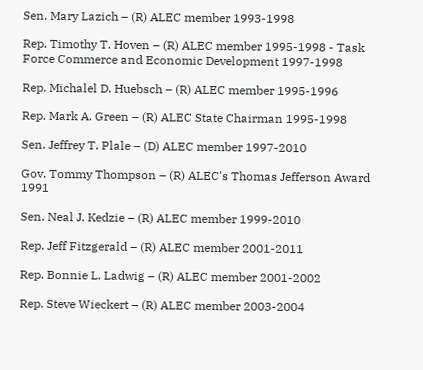Sen. Mary Lazich – (R) ALEC member 1993-1998

Rep. Timothy T. Hoven – (R) ALEC member 1995-1998 - Task Force Commerce and Economic Development 1997-1998

Rep. Michalel D. Huebsch – (R) ALEC member 1995-1996

Rep. Mark A. Green – (R) ALEC State Chairman 1995-1998

Sen. Jeffrey T. Plale – (D) ALEC member 1997-2010

Gov. Tommy Thompson – (R) ALEC's Thomas Jefferson Award 1991

Sen. Neal J. Kedzie – (R) ALEC member 1999-2010

Rep. Jeff Fitzgerald – (R) ALEC member 2001-2011

Rep. Bonnie L. Ladwig – (R) ALEC member 2001-2002

Rep. Steve Wieckert – (R) ALEC member 2003-2004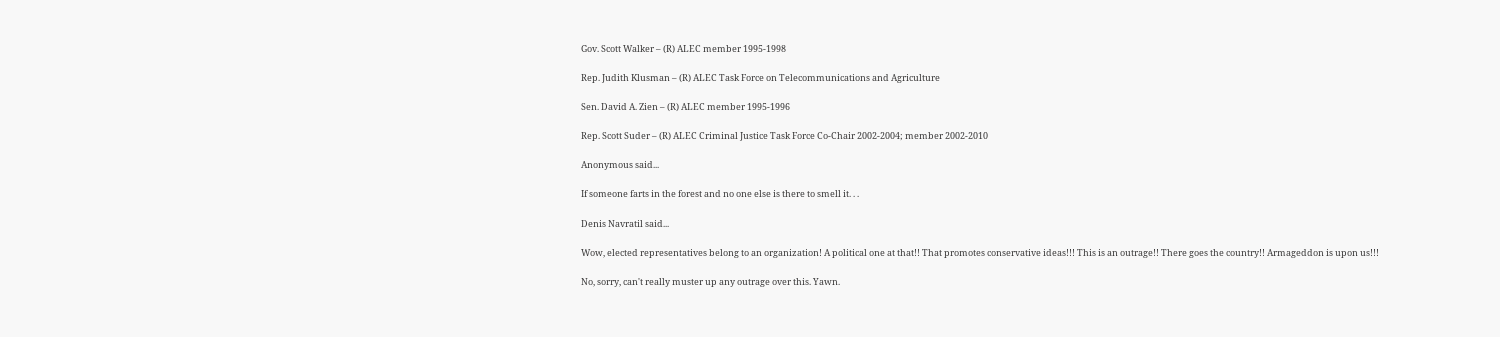Gov. Scott Walker – (R) ALEC member 1995-1998

Rep. Judith Klusman – (R) ALEC Task Force on Telecommunications and Agriculture

Sen. David A. Zien – (R) ALEC member 1995-1996

Rep. Scott Suder – (R) ALEC Criminal Justice Task Force Co-Chair 2002-2004; member 2002-2010

Anonymous said...

If someone farts in the forest and no one else is there to smell it. . .

Denis Navratil said...

Wow, elected representatives belong to an organization! A political one at that!! That promotes conservative ideas!!! This is an outrage!! There goes the country!! Armageddon is upon us!!!

No, sorry, can't really muster up any outrage over this. Yawn.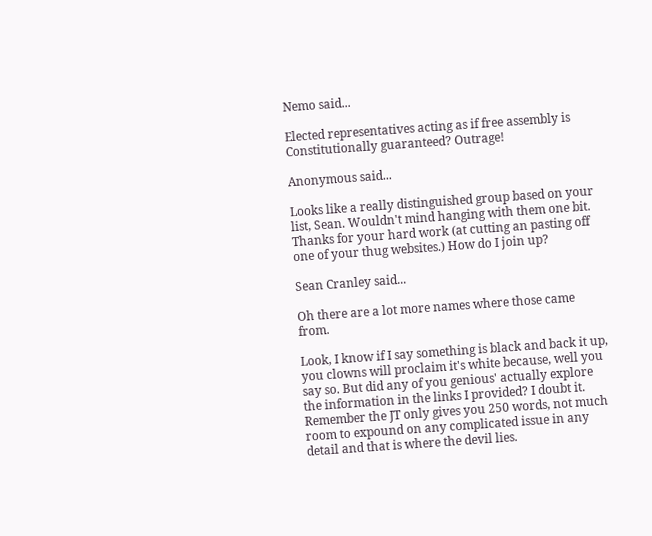Nemo said...

Elected representatives acting as if free assembly is Constitutionally guaranteed? Outrage!

Anonymous said...

Looks like a really distinguished group based on your list, Sean. Wouldn't mind hanging with them one bit. Thanks for your hard work (at cutting an pasting off one of your thug websites.) How do I join up?

Sean Cranley said...

Oh there are a lot more names where those came from.

Look, I know if I say something is black and back it up, you clowns will proclaim it's white because, well you say so. But did any of you genious' actually explore the information in the links I provided? I doubt it. Remember the JT only gives you 250 words, not much room to expound on any complicated issue in any detail and that is where the devil lies.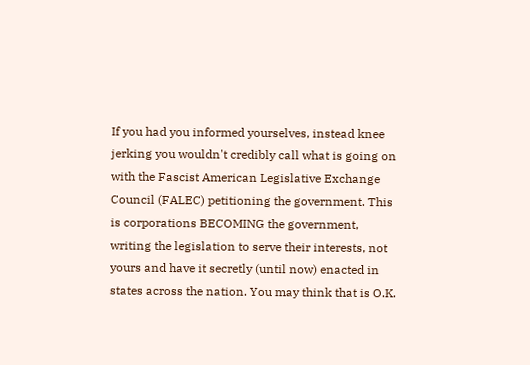If you had you informed yourselves, instead knee jerking you wouldn't credibly call what is going on with the Fascist American Legislative Exchange Council (FALEC) petitioning the government. This is corporations BECOMING the government, writing the legislation to serve their interests, not yours and have it secretly (until now) enacted in states across the nation. You may think that is O.K.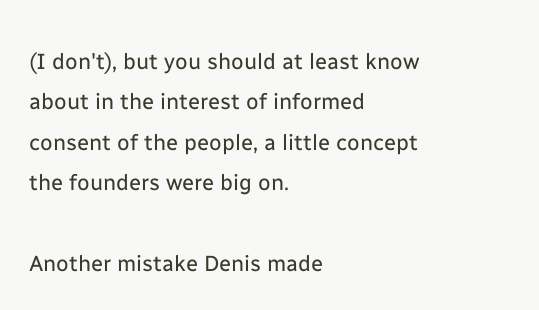(I don't), but you should at least know about in the interest of informed consent of the people, a little concept the founders were big on.

Another mistake Denis made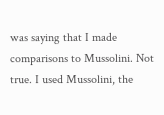was saying that I made comparisons to Mussolini. Not true. I used Mussolini, the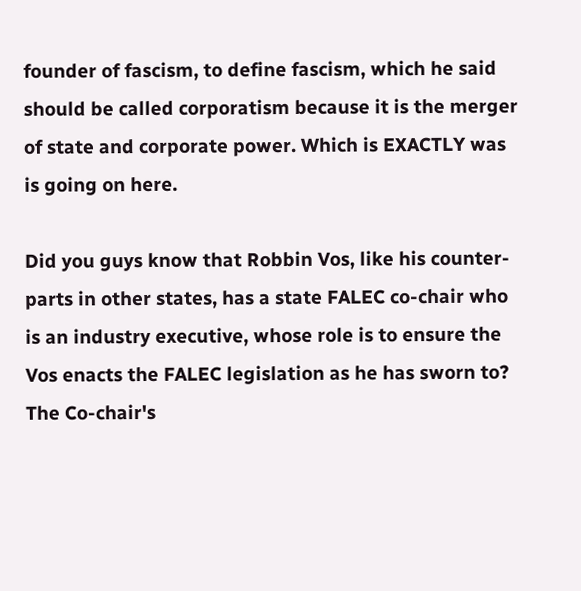founder of fascism, to define fascism, which he said should be called corporatism because it is the merger of state and corporate power. Which is EXACTLY was is going on here.

Did you guys know that Robbin Vos, like his counter-parts in other states, has a state FALEC co-chair who is an industry executive, whose role is to ensure the Vos enacts the FALEC legislation as he has sworn to? The Co-chair's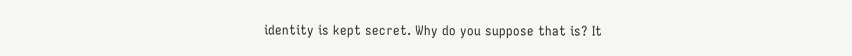identity is kept secret. Why do you suppose that is? It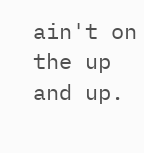ain't on the up and up.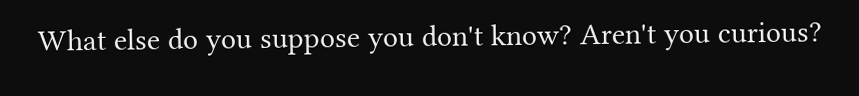What else do you suppose you don't know? Aren't you curious?